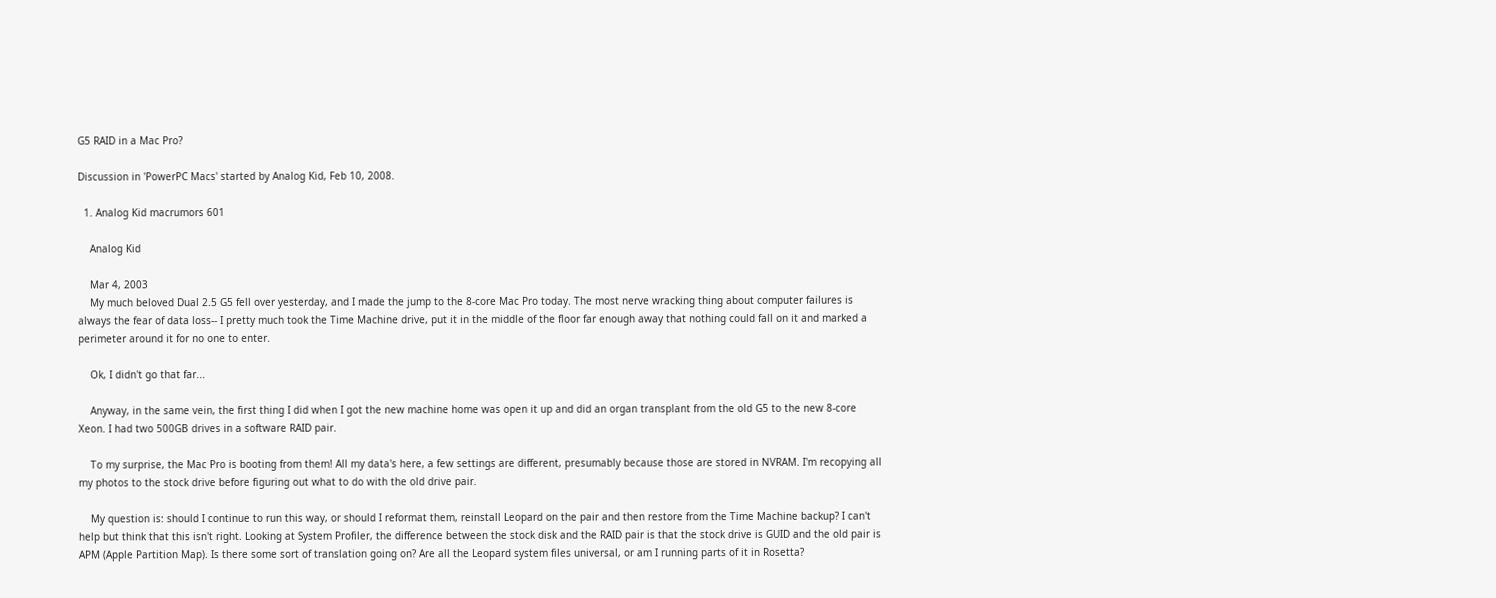G5 RAID in a Mac Pro?

Discussion in 'PowerPC Macs' started by Analog Kid, Feb 10, 2008.

  1. Analog Kid macrumors 601

    Analog Kid

    Mar 4, 2003
    My much beloved Dual 2.5 G5 fell over yesterday, and I made the jump to the 8-core Mac Pro today. The most nerve wracking thing about computer failures is always the fear of data loss-- I pretty much took the Time Machine drive, put it in the middle of the floor far enough away that nothing could fall on it and marked a perimeter around it for no one to enter.

    Ok, I didn't go that far...

    Anyway, in the same vein, the first thing I did when I got the new machine home was open it up and did an organ transplant from the old G5 to the new 8-core Xeon. I had two 500GB drives in a software RAID pair.

    To my surprise, the Mac Pro is booting from them! All my data's here, a few settings are different, presumably because those are stored in NVRAM. I'm recopying all my photos to the stock drive before figuring out what to do with the old drive pair.

    My question is: should I continue to run this way, or should I reformat them, reinstall Leopard on the pair and then restore from the Time Machine backup? I can't help but think that this isn't right. Looking at System Profiler, the difference between the stock disk and the RAID pair is that the stock drive is GUID and the old pair is APM (Apple Partition Map). Is there some sort of translation going on? Are all the Leopard system files universal, or am I running parts of it in Rosetta?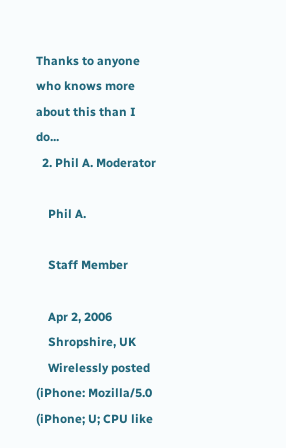Thanks to anyone who knows more about this than I do...
  2. Phil A. Moderator

    Phil A.

    Staff Member

    Apr 2, 2006
    Shropshire, UK
    Wirelessly posted (iPhone: Mozilla/5.0 (iPhone; U; CPU like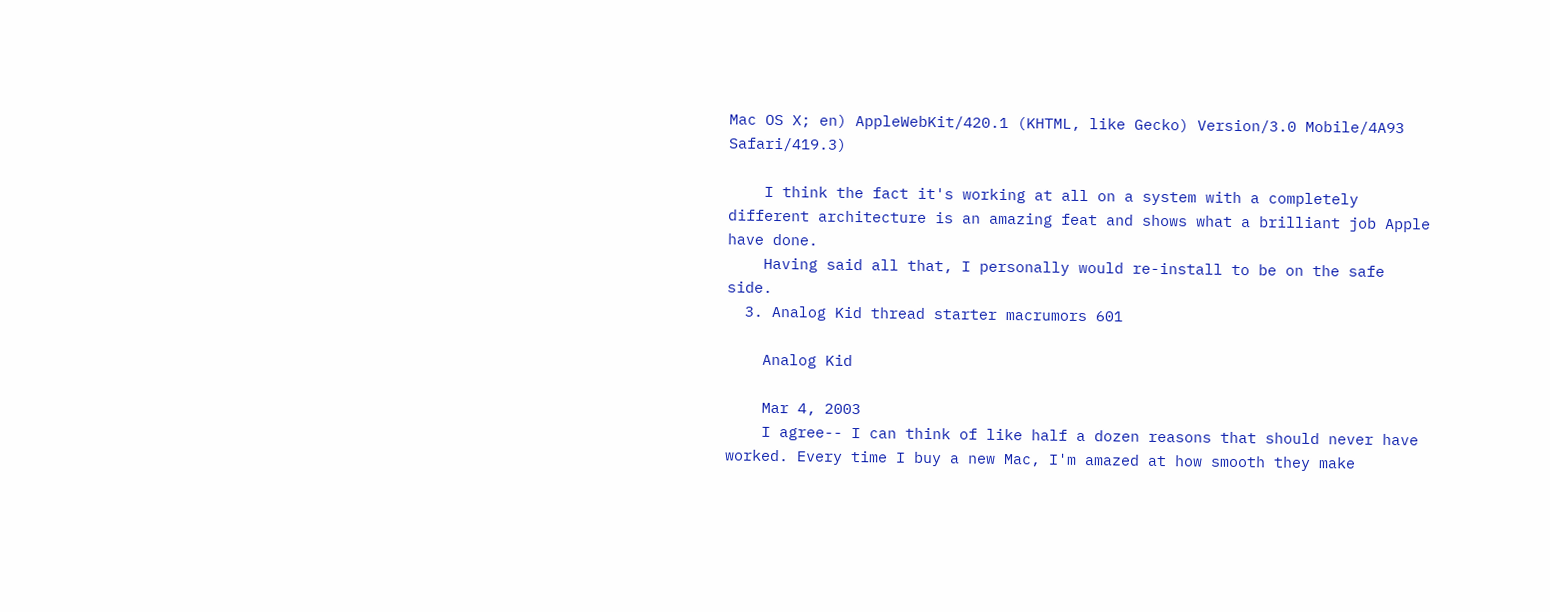Mac OS X; en) AppleWebKit/420.1 (KHTML, like Gecko) Version/3.0 Mobile/4A93 Safari/419.3)

    I think the fact it's working at all on a system with a completely different architecture is an amazing feat and shows what a brilliant job Apple have done.
    Having said all that, I personally would re-install to be on the safe side.
  3. Analog Kid thread starter macrumors 601

    Analog Kid

    Mar 4, 2003
    I agree-- I can think of like half a dozen reasons that should never have worked. Every time I buy a new Mac, I'm amazed at how smooth they make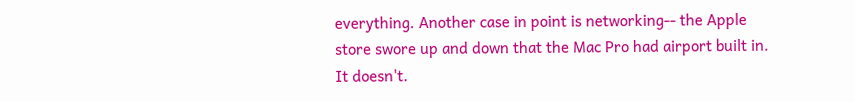everything. Another case in point is networking-- the Apple store swore up and down that the Mac Pro had airport built in. It doesn't.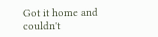Got it home and couldn't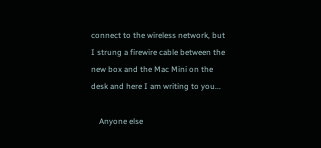connect to the wireless network, but I strung a firewire cable between the new box and the Mac Mini on the desk and here I am writing to you...

    Anyone else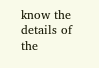know the details of the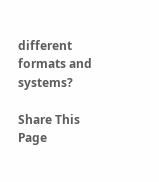different formats and systems?

Share This Page